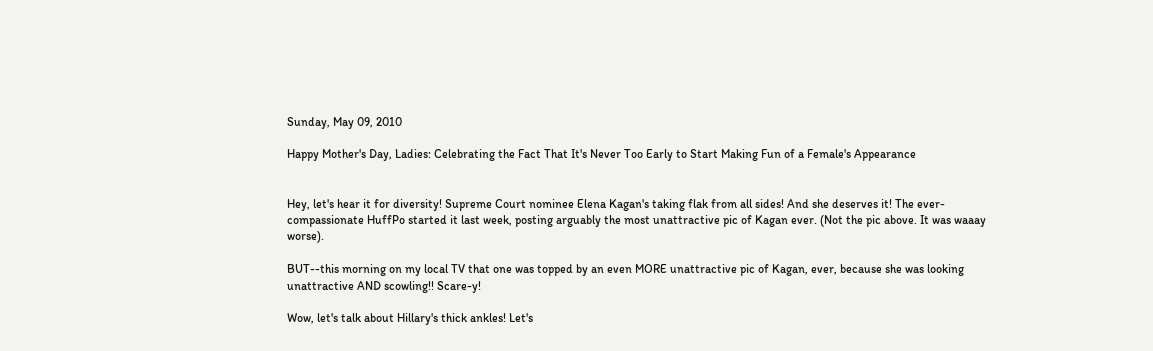Sunday, May 09, 2010

Happy Mother's Day, Ladies: Celebrating the Fact That It's Never Too Early to Start Making Fun of a Female's Appearance


Hey, let's hear it for diversity! Supreme Court nominee Elena Kagan's taking flak from all sides! And she deserves it! The ever-compassionate HuffPo started it last week, posting arguably the most unattractive pic of Kagan ever. (Not the pic above. It was waaay worse).

BUT--this morning on my local TV that one was topped by an even MORE unattractive pic of Kagan, ever, because she was looking unattractive AND scowling!! Scare-y!

Wow, let's talk about Hillary's thick ankles! Let's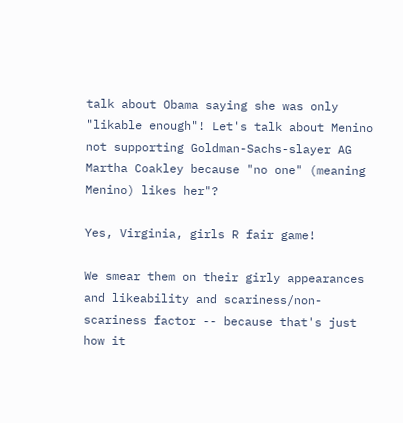talk about Obama saying she was only "likable enough"! Let's talk about Menino not supporting Goldman-Sachs-slayer AG Martha Coakley because "no one" (meaning Menino) likes her"?

Yes, Virginia, girls R fair game!

We smear them on their girly appearances and likeability and scariness/non-scariness factor -- because that's just how it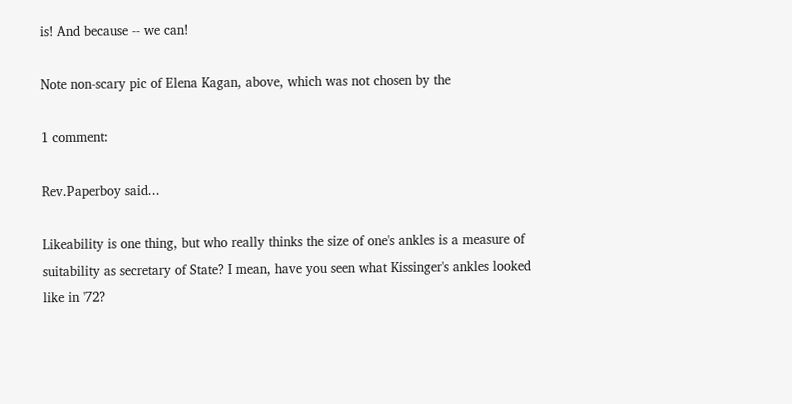is! And because -- we can!

Note non-scary pic of Elena Kagan, above, which was not chosen by the

1 comment:

Rev.Paperboy said...

Likeability is one thing, but who really thinks the size of one's ankles is a measure of suitability as secretary of State? I mean, have you seen what Kissinger's ankles looked like in '72?